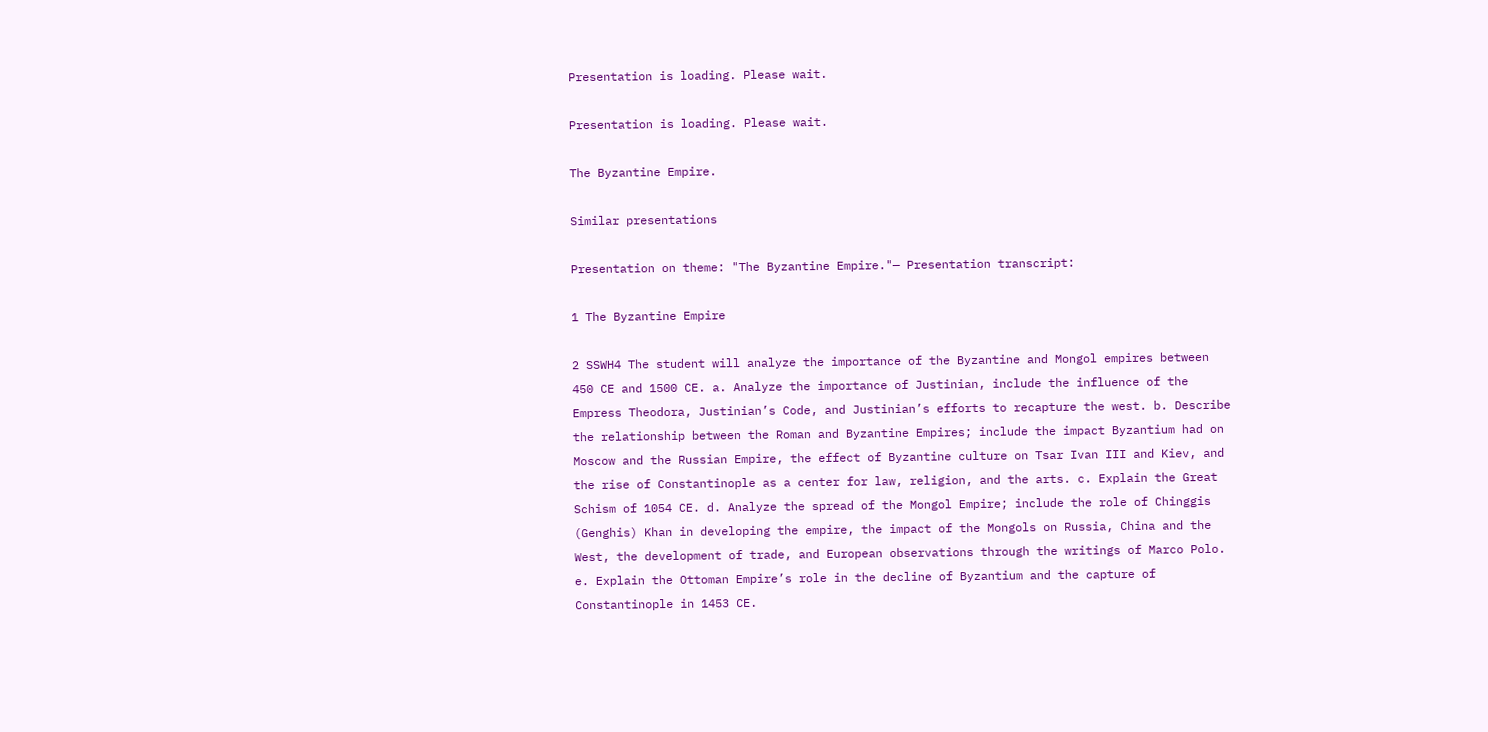Presentation is loading. Please wait.

Presentation is loading. Please wait.

The Byzantine Empire.

Similar presentations

Presentation on theme: "The Byzantine Empire."— Presentation transcript:

1 The Byzantine Empire

2 SSWH4 The student will analyze the importance of the Byzantine and Mongol empires between 450 CE and 1500 CE. a. Analyze the importance of Justinian, include the influence of the Empress Theodora, Justinian’s Code, and Justinian’s efforts to recapture the west. b. Describe the relationship between the Roman and Byzantine Empires; include the impact Byzantium had on Moscow and the Russian Empire, the effect of Byzantine culture on Tsar Ivan III and Kiev, and the rise of Constantinople as a center for law, religion, and the arts. c. Explain the Great Schism of 1054 CE. d. Analyze the spread of the Mongol Empire; include the role of Chinggis (Genghis) Khan in developing the empire, the impact of the Mongols on Russia, China and the West, the development of trade, and European observations through the writings of Marco Polo. e. Explain the Ottoman Empire’s role in the decline of Byzantium and the capture of Constantinople in 1453 CE.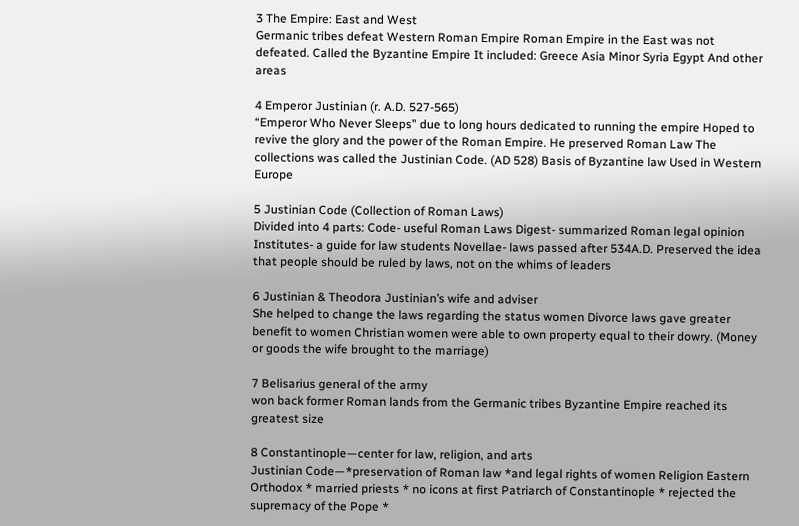3 The Empire: East and West
Germanic tribes defeat Western Roman Empire Roman Empire in the East was not defeated. Called the Byzantine Empire It included: Greece Asia Minor Syria Egypt And other areas

4 Emperor Justinian (r. A.D. 527-565)
“Emperor Who Never Sleeps” due to long hours dedicated to running the empire Hoped to revive the glory and the power of the Roman Empire. He preserved Roman Law The collections was called the Justinian Code. (AD 528) Basis of Byzantine law Used in Western Europe

5 Justinian Code (Collection of Roman Laws)
Divided into 4 parts: Code- useful Roman Laws Digest- summarized Roman legal opinion Institutes- a guide for law students Novellae- laws passed after 534A.D. Preserved the idea that people should be ruled by laws, not on the whims of leaders

6 Justinian & Theodora Justinian’s wife and adviser
She helped to change the laws regarding the status women Divorce laws gave greater benefit to women Christian women were able to own property equal to their dowry. (Money or goods the wife brought to the marriage)

7 Belisarius general of the army
won back former Roman lands from the Germanic tribes Byzantine Empire reached its greatest size

8 Constantinople—center for law, religion, and arts
Justinian Code—*preservation of Roman law *and legal rights of women Religion Eastern Orthodox * married priests * no icons at first Patriarch of Constantinople * rejected the supremacy of the Pope *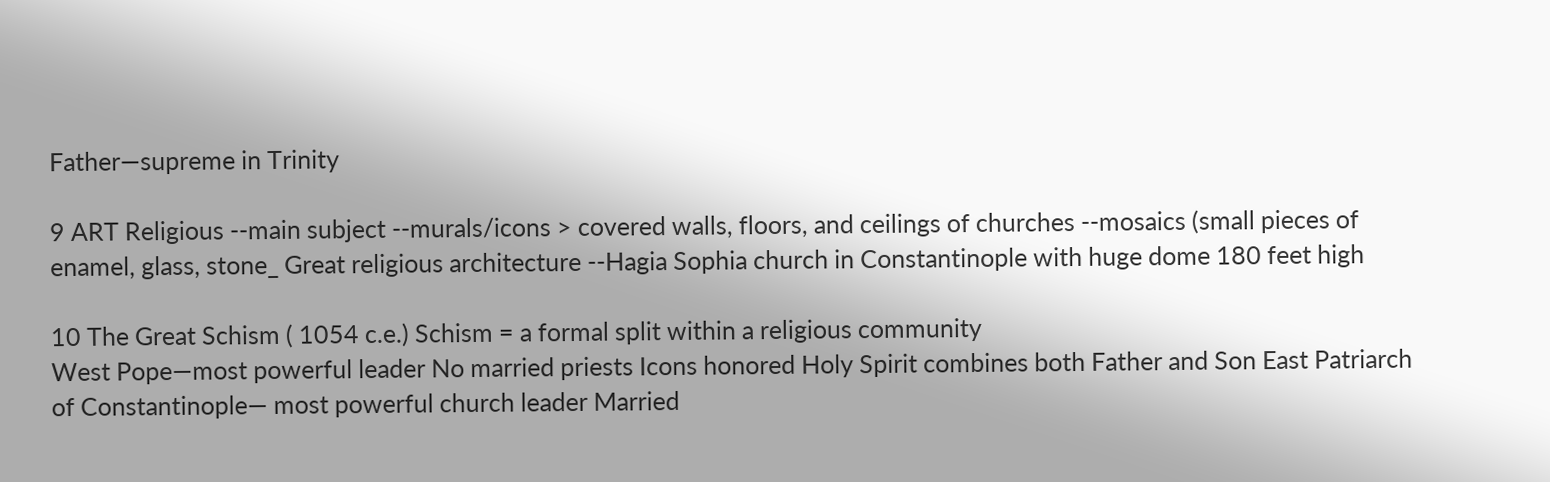Father—supreme in Trinity

9 ART Religious --main subject --murals/icons > covered walls, floors, and ceilings of churches --mosaics (small pieces of enamel, glass, stone_ Great religious architecture --Hagia Sophia church in Constantinople with huge dome 180 feet high

10 The Great Schism ( 1054 c.e.) Schism = a formal split within a religious community
West Pope—most powerful leader No married priests Icons honored Holy Spirit combines both Father and Son East Patriarch of Constantinople— most powerful church leader Married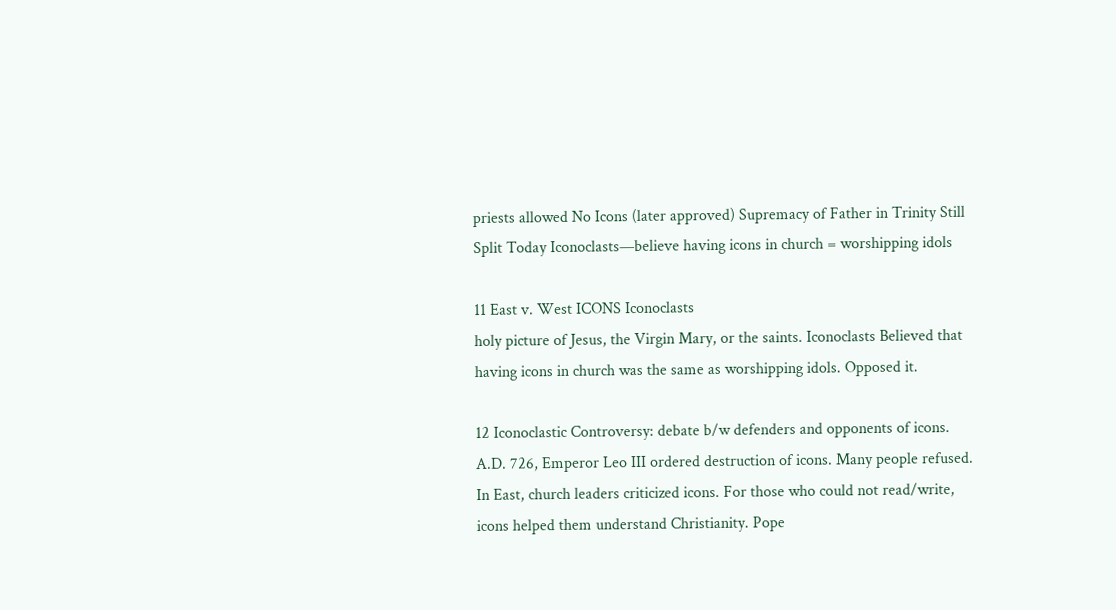priests allowed No Icons (later approved) Supremacy of Father in Trinity Still Split Today Iconoclasts—believe having icons in church = worshipping idols

11 East v. West ICONS Iconoclasts
holy picture of Jesus, the Virgin Mary, or the saints. Iconoclasts Believed that having icons in church was the same as worshipping idols. Opposed it.

12 Iconoclastic Controversy: debate b/w defenders and opponents of icons.
A.D. 726, Emperor Leo III ordered destruction of icons. Many people refused. In East, church leaders criticized icons. For those who could not read/write, icons helped them understand Christianity. Pope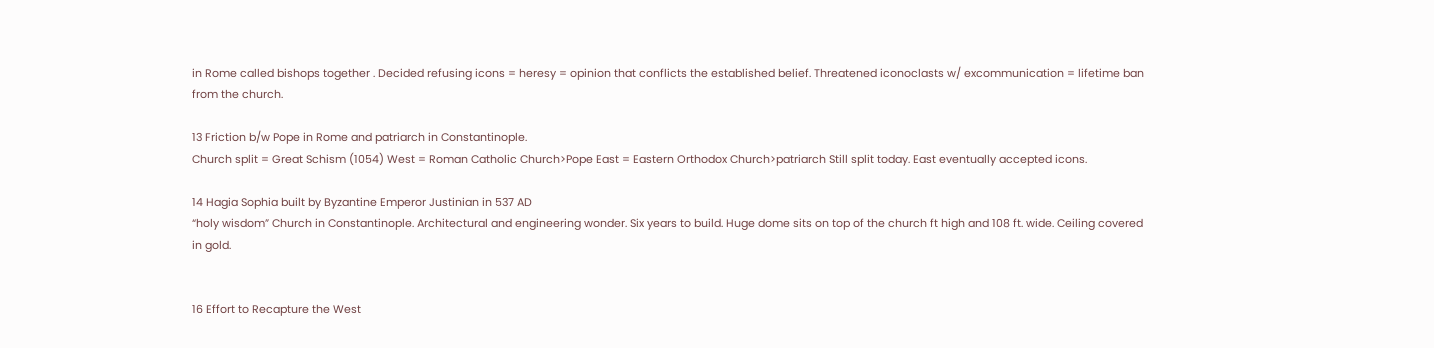in Rome called bishops together . Decided refusing icons = heresy = opinion that conflicts the established belief. Threatened iconoclasts w/ excommunication = lifetime ban from the church.

13 Friction b/w Pope in Rome and patriarch in Constantinople.
Church split = Great Schism (1054) West = Roman Catholic Church>Pope East = Eastern Orthodox Church>patriarch Still split today. East eventually accepted icons.

14 Hagia Sophia built by Byzantine Emperor Justinian in 537 AD
“holy wisdom” Church in Constantinople. Architectural and engineering wonder. Six years to build. Huge dome sits on top of the church ft high and 108 ft. wide. Ceiling covered in gold.


16 Effort to Recapture the West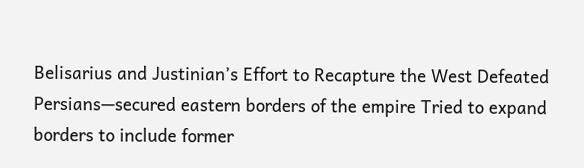Belisarius and Justinian’s Effort to Recapture the West Defeated Persians—secured eastern borders of the empire Tried to expand borders to include former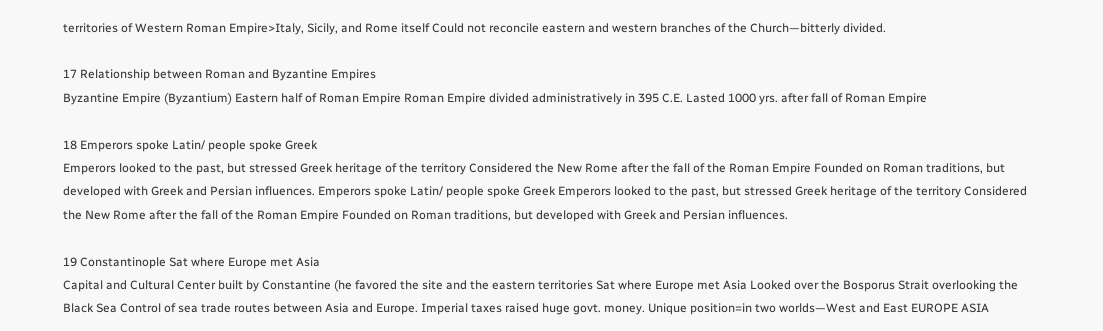territories of Western Roman Empire>Italy, Sicily, and Rome itself Could not reconcile eastern and western branches of the Church—bitterly divided.

17 Relationship between Roman and Byzantine Empires
Byzantine Empire (Byzantium) Eastern half of Roman Empire Roman Empire divided administratively in 395 C.E. Lasted 1000 yrs. after fall of Roman Empire

18 Emperors spoke Latin/ people spoke Greek
Emperors looked to the past, but stressed Greek heritage of the territory Considered the New Rome after the fall of the Roman Empire Founded on Roman traditions, but developed with Greek and Persian influences. Emperors spoke Latin/ people spoke Greek Emperors looked to the past, but stressed Greek heritage of the territory Considered the New Rome after the fall of the Roman Empire Founded on Roman traditions, but developed with Greek and Persian influences.

19 Constantinople Sat where Europe met Asia
Capital and Cultural Center built by Constantine (he favored the site and the eastern territories Sat where Europe met Asia Looked over the Bosporus Strait overlooking the Black Sea Control of sea trade routes between Asia and Europe. Imperial taxes raised huge govt. money. Unique position=in two worlds—West and East EUROPE ASIA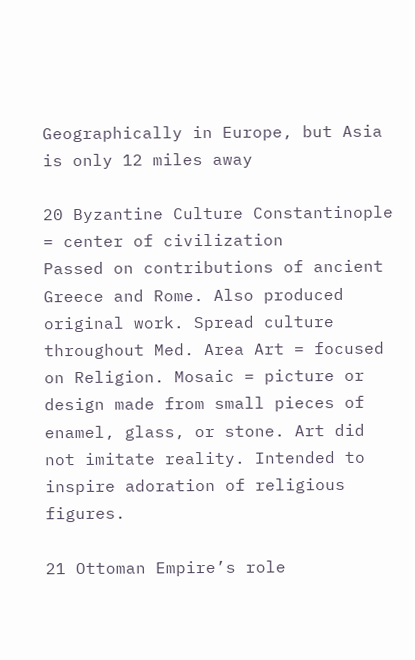Geographically in Europe, but Asia is only 12 miles away

20 Byzantine Culture Constantinople = center of civilization
Passed on contributions of ancient Greece and Rome. Also produced original work. Spread culture throughout Med. Area Art = focused on Religion. Mosaic = picture or design made from small pieces of enamel, glass, or stone. Art did not imitate reality. Intended to inspire adoration of religious figures.

21 Ottoman Empire’s role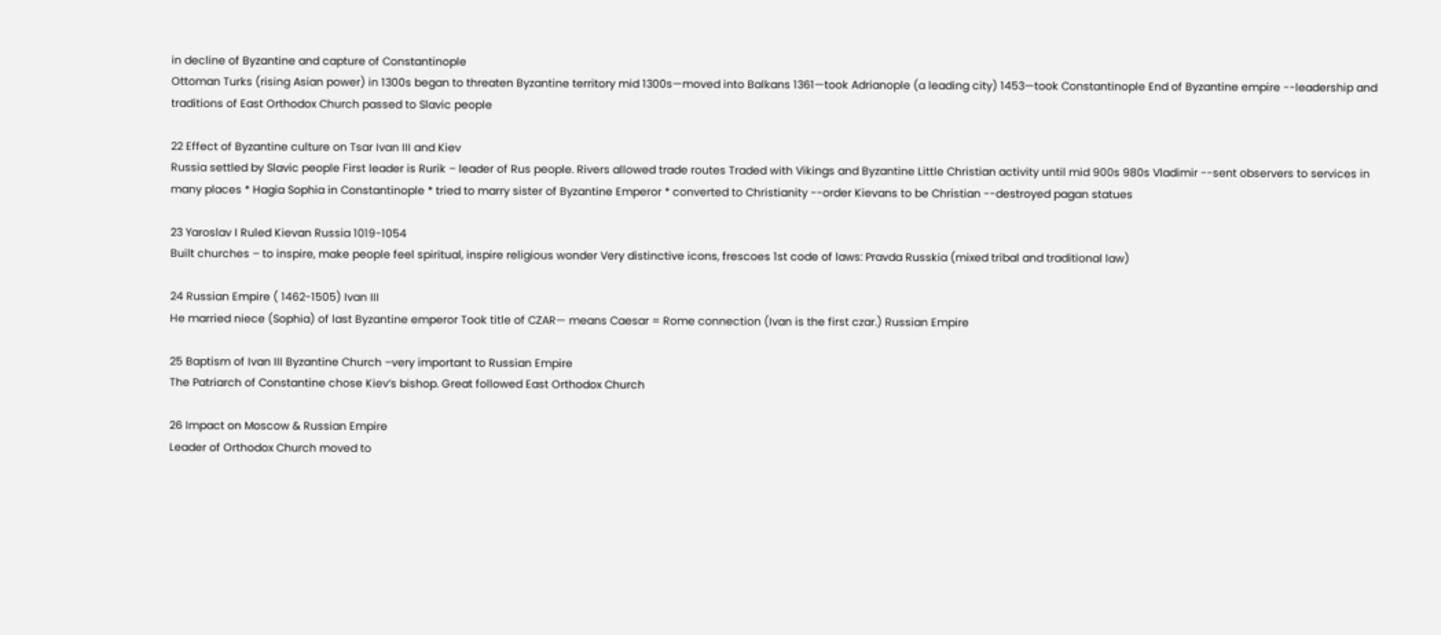in decline of Byzantine and capture of Constantinople
Ottoman Turks (rising Asian power) in 1300s began to threaten Byzantine territory mid 1300s—moved into Balkans 1361—took Adrianople (a leading city) 1453—took Constantinople End of Byzantine empire --leadership and traditions of East Orthodox Church passed to Slavic people

22 Effect of Byzantine culture on Tsar Ivan III and Kiev
Russia settled by Slavic people First leader is Rurik – leader of Rus people. Rivers allowed trade routes Traded with Vikings and Byzantine Little Christian activity until mid 900s 980s Vladimir --sent observers to services in many places * Hagia Sophia in Constantinople * tried to marry sister of Byzantine Emperor * converted to Christianity --order Kievans to be Christian --destroyed pagan statues

23 Yaroslav I Ruled Kievan Russia 1019-1054
Built churches – to inspire, make people feel spiritual, inspire religious wonder Very distinctive icons, frescoes 1st code of laws: Pravda Russkia (mixed tribal and traditional law)

24 Russian Empire ( 1462-1505) Ivan III
He married niece (Sophia) of last Byzantine emperor Took title of CZAR— means Caesar = Rome connection (Ivan is the first czar.) Russian Empire

25 Baptism of Ivan III Byzantine Church –very important to Russian Empire
The Patriarch of Constantine chose Kiev’s bishop. Great followed East Orthodox Church

26 Impact on Moscow & Russian Empire
Leader of Orthodox Church moved to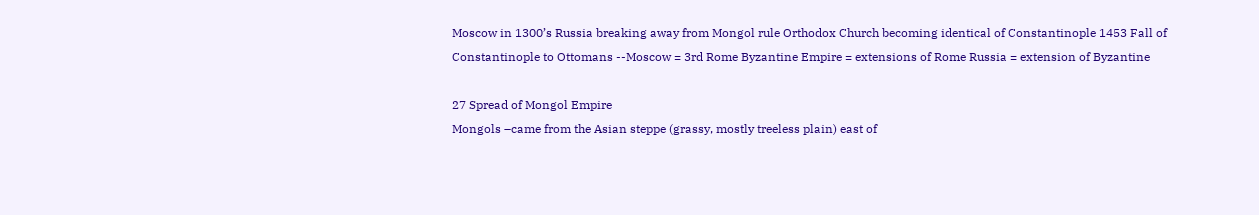Moscow in 1300’s Russia breaking away from Mongol rule Orthodox Church becoming identical of Constantinople 1453 Fall of Constantinople to Ottomans --Moscow = 3rd Rome Byzantine Empire = extensions of Rome Russia = extension of Byzantine

27 Spread of Mongol Empire
Mongols –came from the Asian steppe (grassy, mostly treeless plain) east of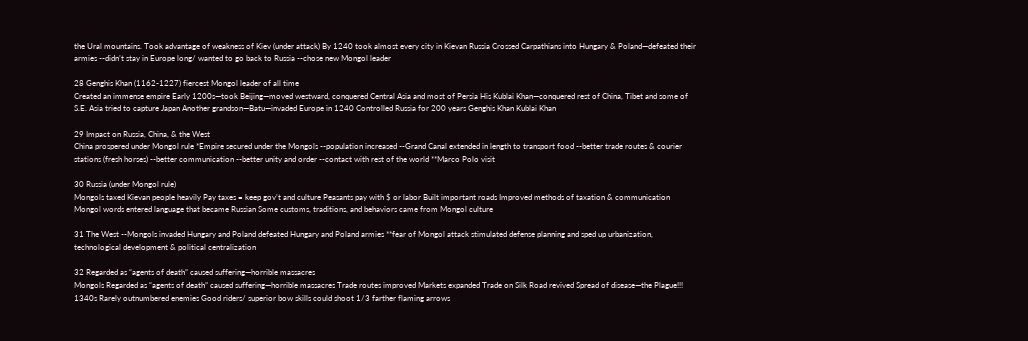the Ural mountains. Took advantage of weakness of Kiev (under attack) By 1240 took almost every city in Kievan Russia Crossed Carpathians into Hungary & Poland—defeated their armies --didn’t stay in Europe long/ wanted to go back to Russia --chose new Mongol leader

28 Genghis Khan (1162-1227) fiercest Mongol leader of all time
Created an immense empire Early 1200s—took Beijing—moved westward, conquered Central Asia and most of Persia His Kublai Khan—conquered rest of China, Tibet and some of S.E. Asia tried to capture Japan Another grandson—Batu—invaded Europe in 1240 Controlled Russia for 200 years Genghis Khan Kublai Khan

29 Impact on Russia, China, & the West
China prospered under Mongol rule *Empire secured under the Mongols --population increased --Grand Canal extended in length to transport food --better trade routes & courier stations (fresh horses) --better communication --better unity and order --contact with rest of the world **Marco Polo visit

30 Russia (under Mongol rule)
Mongols taxed Kievan people heavily Pay taxes = keep gov’t and culture Peasants pay with $ or labor Built important roads Improved methods of taxation & communication Mongol words entered language that became Russian Some customs, traditions, and behaviors came from Mongol culture

31 The West --Mongols invaded Hungary and Poland defeated Hungary and Poland armies **fear of Mongol attack stimulated defense planning and sped up urbanization, technological development & political centralization

32 Regarded as “agents of death” caused suffering—horrible massacres
Mongols Regarded as “agents of death” caused suffering—horrible massacres Trade routes improved Markets expanded Trade on Silk Road revived Spread of disease—the Plague!!! 1340s Rarely outnumbered enemies Good riders/ superior bow skills could shoot 1/3 farther flaming arrows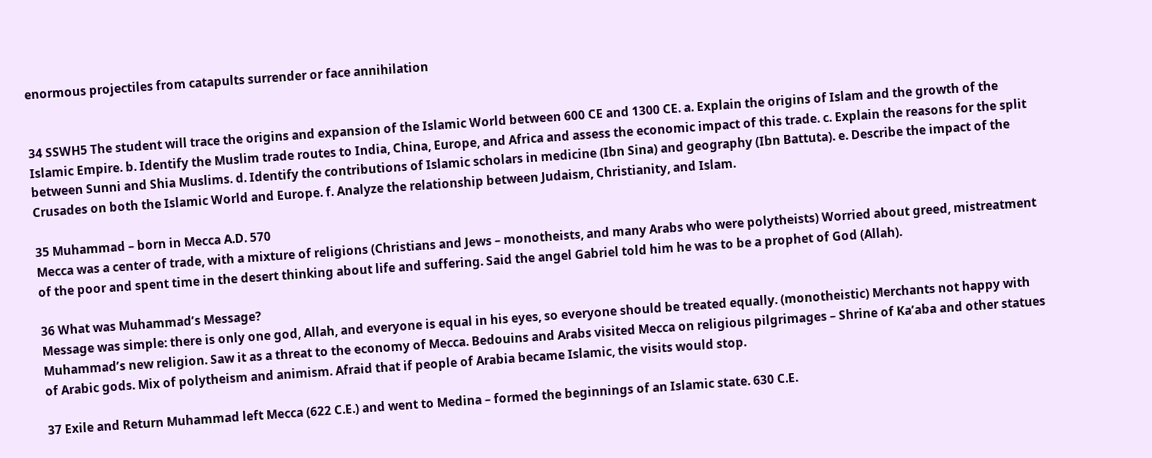enormous projectiles from catapults surrender or face annihilation


34 SSWH5 The student will trace the origins and expansion of the Islamic World between 600 CE and 1300 CE. a. Explain the origins of Islam and the growth of the Islamic Empire. b. Identify the Muslim trade routes to India, China, Europe, and Africa and assess the economic impact of this trade. c. Explain the reasons for the split between Sunni and Shia Muslims. d. Identify the contributions of Islamic scholars in medicine (Ibn Sina) and geography (Ibn Battuta). e. Describe the impact of the Crusades on both the Islamic World and Europe. f. Analyze the relationship between Judaism, Christianity, and Islam.

35 Muhammad – born in Mecca A.D. 570
Mecca was a center of trade, with a mixture of religions (Christians and Jews – monotheists, and many Arabs who were polytheists) Worried about greed, mistreatment of the poor and spent time in the desert thinking about life and suffering. Said the angel Gabriel told him he was to be a prophet of God (Allah).

36 What was Muhammad’s Message?
Message was simple: there is only one god, Allah, and everyone is equal in his eyes, so everyone should be treated equally. (monotheistic) Merchants not happy with Muhammad’s new religion. Saw it as a threat to the economy of Mecca. Bedouins and Arabs visited Mecca on religious pilgrimages – Shrine of Ka’aba and other statues of Arabic gods. Mix of polytheism and animism. Afraid that if people of Arabia became Islamic, the visits would stop.

37 Exile and Return Muhammad left Mecca (622 C.E.) and went to Medina – formed the beginnings of an Islamic state. 630 C.E.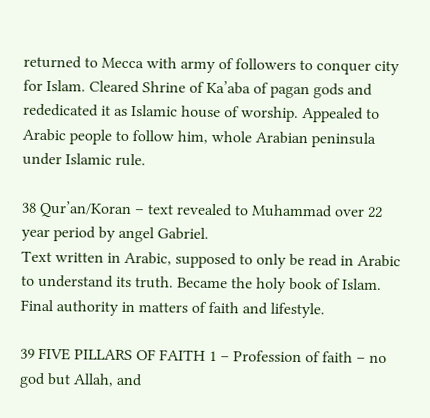returned to Mecca with army of followers to conquer city for Islam. Cleared Shrine of Ka’aba of pagan gods and rededicated it as Islamic house of worship. Appealed to Arabic people to follow him, whole Arabian peninsula under Islamic rule.

38 Qur’an/Koran – text revealed to Muhammad over 22 year period by angel Gabriel.
Text written in Arabic, supposed to only be read in Arabic to understand its truth. Became the holy book of Islam. Final authority in matters of faith and lifestyle.

39 FIVE PILLARS OF FAITH 1 – Profession of faith – no god but Allah, and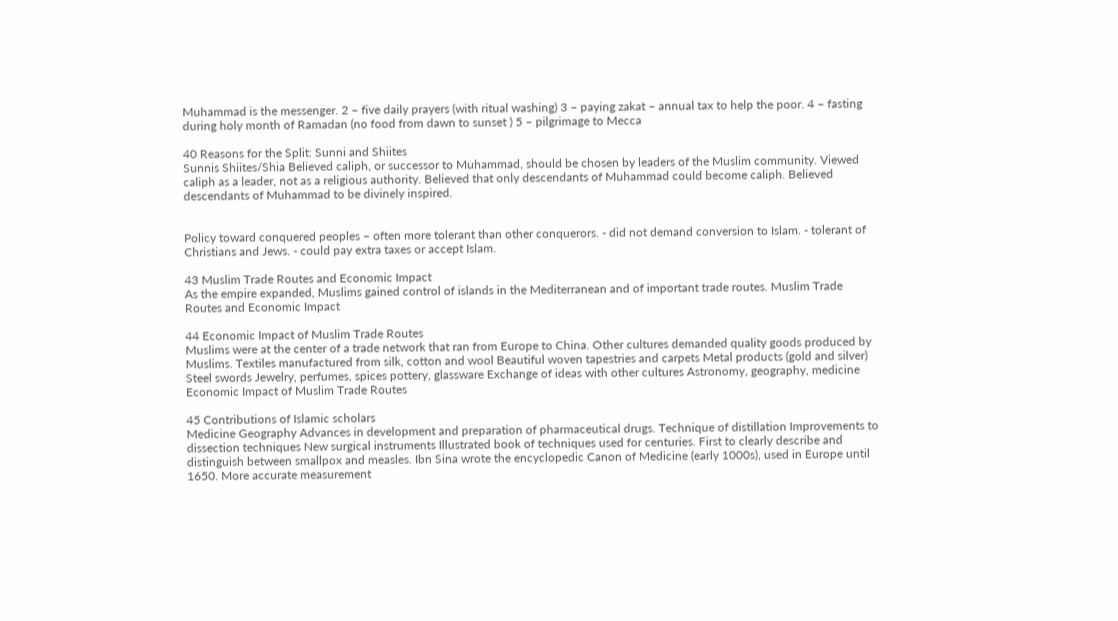Muhammad is the messenger. 2 – five daily prayers (with ritual washing) 3 – paying zakat – annual tax to help the poor. 4 – fasting during holy month of Ramadan (no food from dawn to sunset ) 5 – pilgrimage to Mecca

40 Reasons for the Split: Sunni and Shiites
Sunnis Shiites/Shia Believed caliph, or successor to Muhammad, should be chosen by leaders of the Muslim community. Viewed caliph as a leader, not as a religious authority. Believed that only descendants of Muhammad could become caliph. Believed descendants of Muhammad to be divinely inspired.


Policy toward conquered peoples – often more tolerant than other conquerors. - did not demand conversion to Islam. - tolerant of Christians and Jews. - could pay extra taxes or accept Islam.

43 Muslim Trade Routes and Economic Impact
As the empire expanded, Muslims gained control of islands in the Mediterranean and of important trade routes. Muslim Trade Routes and Economic Impact

44 Economic Impact of Muslim Trade Routes
Muslims were at the center of a trade network that ran from Europe to China. Other cultures demanded quality goods produced by Muslims. Textiles manufactured from silk, cotton and wool Beautiful woven tapestries and carpets Metal products (gold and silver) Steel swords Jewelry, perfumes, spices pottery, glassware Exchange of ideas with other cultures Astronomy, geography, medicine Economic Impact of Muslim Trade Routes

45 Contributions of Islamic scholars
Medicine Geography Advances in development and preparation of pharmaceutical drugs. Technique of distillation Improvements to dissection techniques New surgical instruments Illustrated book of techniques used for centuries. First to clearly describe and distinguish between smallpox and measles. Ibn Sina wrote the encyclopedic Canon of Medicine (early 1000s), used in Europe until 1650. More accurate measurement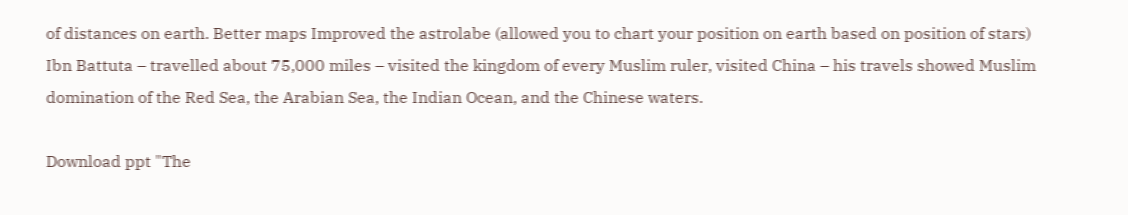of distances on earth. Better maps Improved the astrolabe (allowed you to chart your position on earth based on position of stars) Ibn Battuta – travelled about 75,000 miles – visited the kingdom of every Muslim ruler, visited China – his travels showed Muslim domination of the Red Sea, the Arabian Sea, the Indian Ocean, and the Chinese waters.

Download ppt "The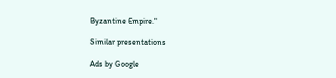Byzantine Empire."

Similar presentations

Ads by Google